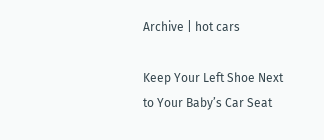Archive | hot cars

Keep Your Left Shoe Next to Your Baby’s Car Seat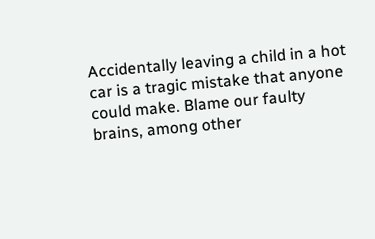Accidentally leaving a child in a hot car is a tragic mistake that anyone could make. Blame our faulty brains, among other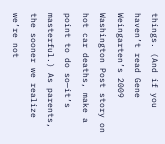things. (And if you haven’t read Gene Weingarten’s 2009 Washington Post story on hot car deaths, make a point to do so—it’s masterful.) As parents, the sooner we realize we’re not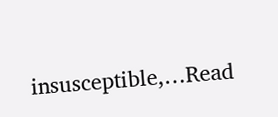insusceptible,…Read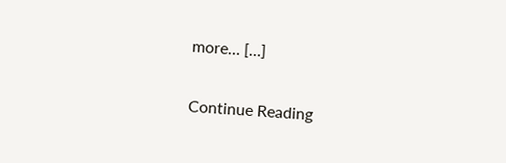more… […]

Continue Reading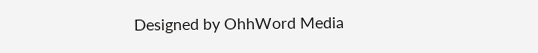Designed by OhhWord Media